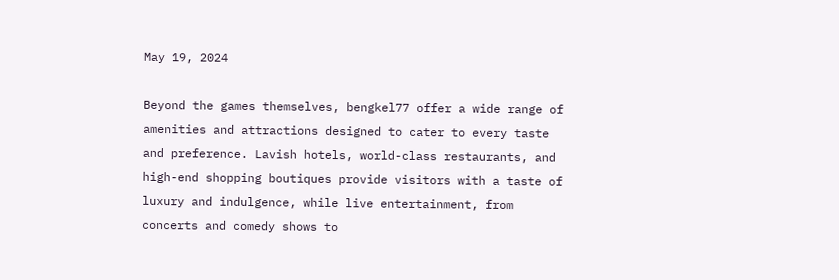May 19, 2024

Beyond the games themselves, bengkel77 offer a wide range of amenities and attractions designed to cater to every taste and preference. Lavish hotels, world-class restaurants, and high-end shopping boutiques provide visitors with a taste of luxury and indulgence, while live entertainment, from concerts and comedy shows to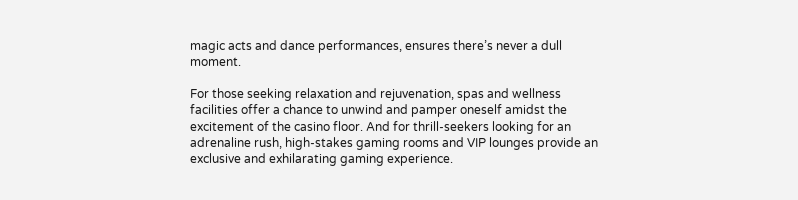magic acts and dance performances, ensures there’s never a dull moment.

For those seeking relaxation and rejuvenation, spas and wellness facilities offer a chance to unwind and pamper oneself amidst the excitement of the casino floor. And for thrill-seekers looking for an adrenaline rush, high-stakes gaming rooms and VIP lounges provide an exclusive and exhilarating gaming experience.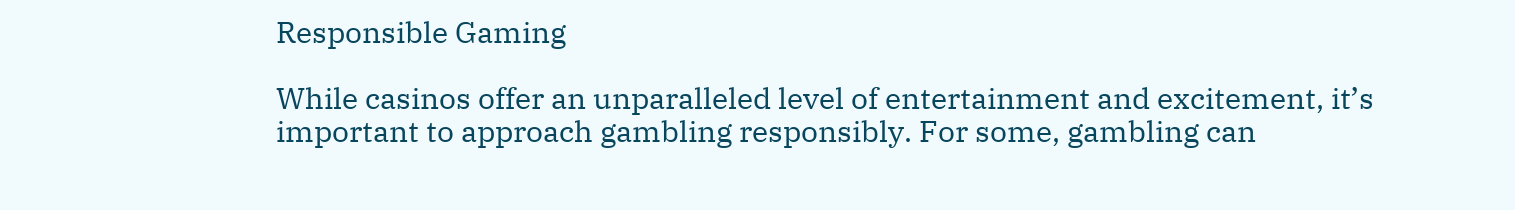Responsible Gaming

While casinos offer an unparalleled level of entertainment and excitement, it’s important to approach gambling responsibly. For some, gambling can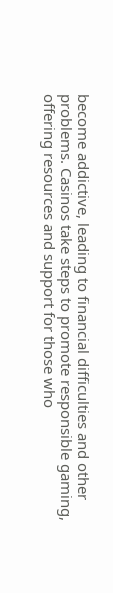become addictive, leading to financial difficulties and other problems. Casinos take steps to promote responsible gaming, offering resources and support for those who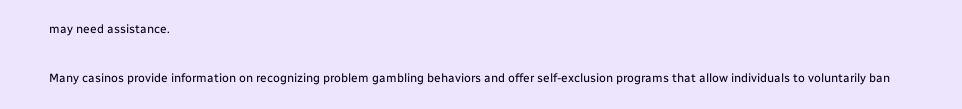may need assistance.

Many casinos provide information on recognizing problem gambling behaviors and offer self-exclusion programs that allow individuals to voluntarily ban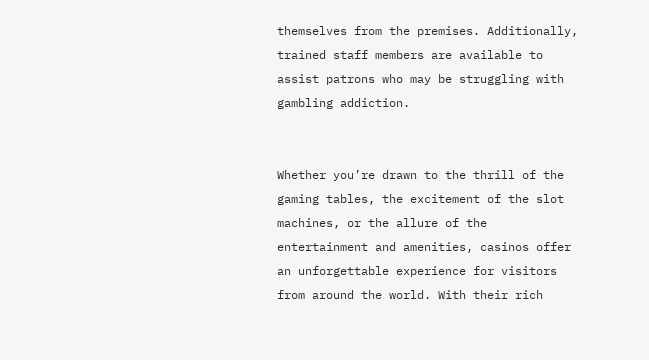themselves from the premises. Additionally, trained staff members are available to assist patrons who may be struggling with gambling addiction.


Whether you’re drawn to the thrill of the gaming tables, the excitement of the slot machines, or the allure of the entertainment and amenities, casinos offer an unforgettable experience for visitors from around the world. With their rich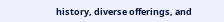history, diverse offerings, and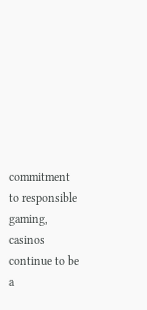commitment to responsible gaming, casinos continue to be a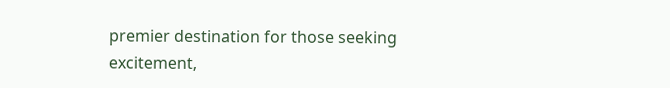premier destination for those seeking excitement,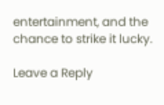entertainment, and the chance to strike it lucky.

Leave a Reply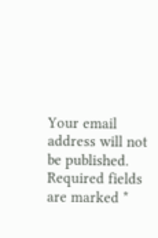Your email address will not be published. Required fields are marked *